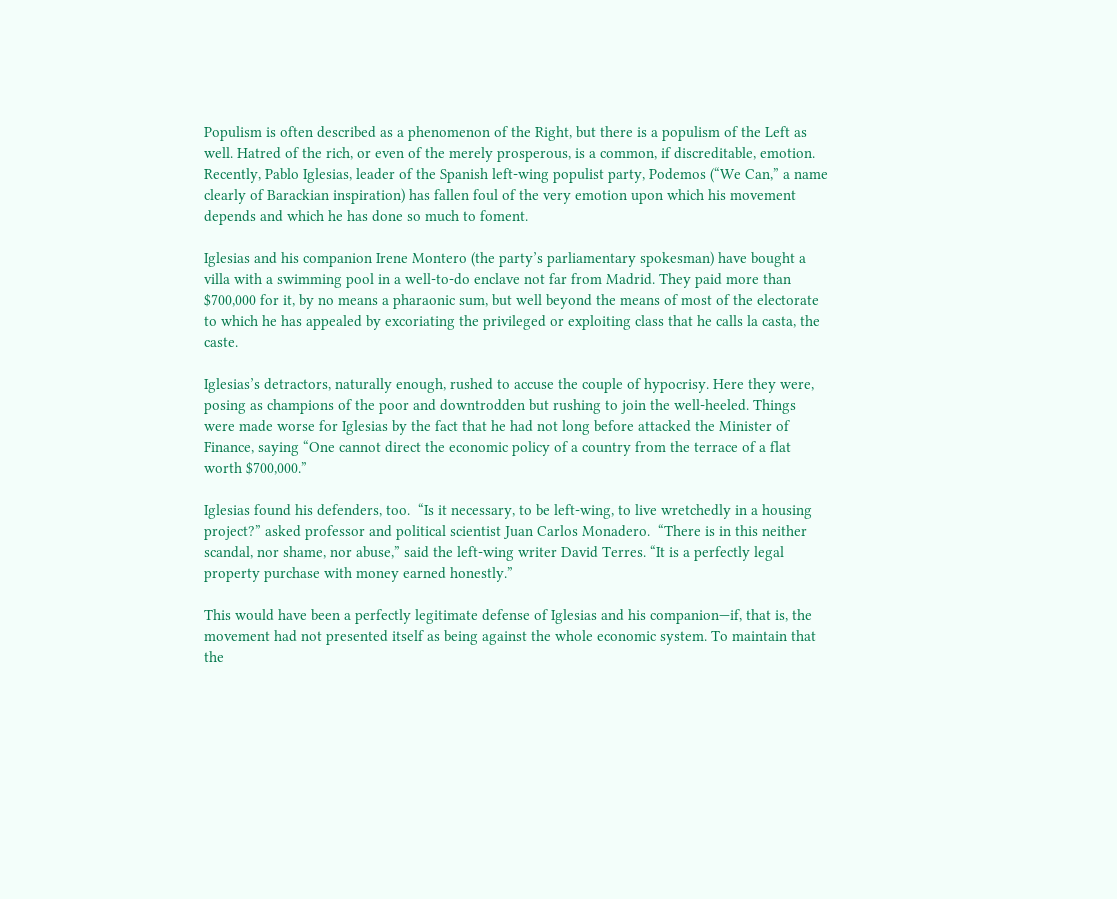Populism is often described as a phenomenon of the Right, but there is a populism of the Left as well. Hatred of the rich, or even of the merely prosperous, is a common, if discreditable, emotion. Recently, Pablo Iglesias, leader of the Spanish left-wing populist party, Podemos (“We Can,” a name clearly of Barackian inspiration) has fallen foul of the very emotion upon which his movement depends and which he has done so much to foment.

Iglesias and his companion Irene Montero (the party’s parliamentary spokesman) have bought a villa with a swimming pool in a well-to-do enclave not far from Madrid. They paid more than $700,000 for it, by no means a pharaonic sum, but well beyond the means of most of the electorate to which he has appealed by excoriating the privileged or exploiting class that he calls la casta, the caste.

Iglesias’s detractors, naturally enough, rushed to accuse the couple of hypocrisy. Here they were, posing as champions of the poor and downtrodden but rushing to join the well-heeled. Things were made worse for Iglesias by the fact that he had not long before attacked the Minister of Finance, saying “One cannot direct the economic policy of a country from the terrace of a flat worth $700,000.”

Iglesias found his defenders, too.  “Is it necessary, to be left-wing, to live wretchedly in a housing project?” asked professor and political scientist Juan Carlos Monadero.  “There is in this neither scandal, nor shame, nor abuse,” said the left-wing writer David Terres. “It is a perfectly legal property purchase with money earned honestly.”

This would have been a perfectly legitimate defense of Iglesias and his companion—if, that is, the movement had not presented itself as being against the whole economic system. To maintain that the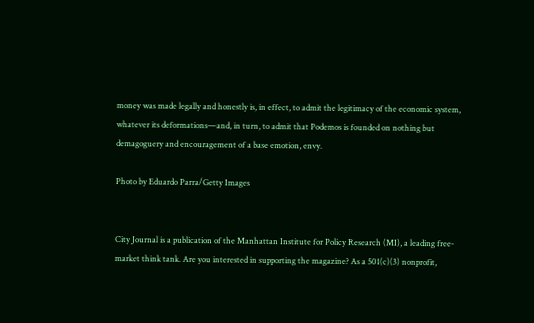money was made legally and honestly is, in effect, to admit the legitimacy of the economic system, whatever its deformations—and, in turn, to admit that Podemos is founded on nothing but demagoguery and encouragement of a base emotion, envy.

Photo by Eduardo Parra/Getty Images


City Journal is a publication of the Manhattan Institute for Policy Research (MI), a leading free-market think tank. Are you interested in supporting the magazine? As a 501(c)(3) nonprofit,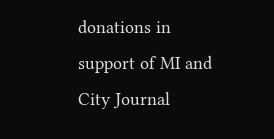donations in support of MI and City Journal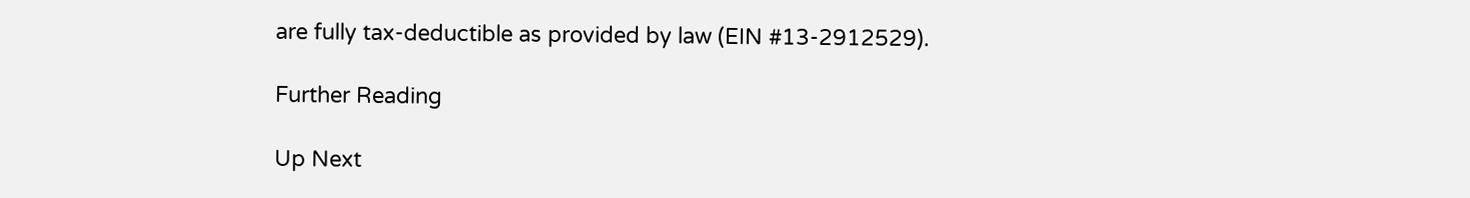are fully tax-deductible as provided by law (EIN #13-2912529).

Further Reading

Up Next